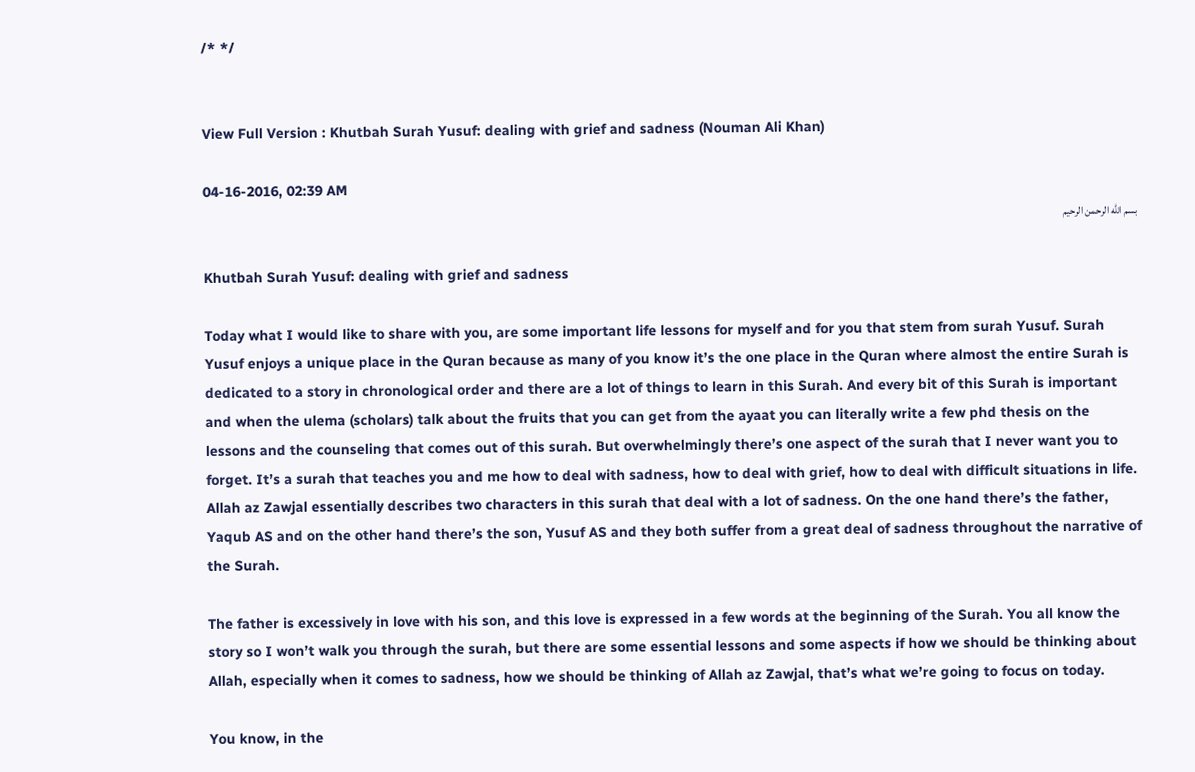/* */


View Full Version : Khutbah Surah Yusuf: dealing with grief and sadness (Nouman Ali Khan)

04-16-2016, 02:39 AM
بسم الله الرحمن الرحيم

Khutbah Surah Yusuf: dealing with grief and sadness

Today what I would like to share with you, are some important life lessons for myself and for you that stem from surah Yusuf. Surah Yusuf enjoys a unique place in the Quran because as many of you know it’s the one place in the Quran where almost the entire Surah is dedicated to a story in chronological order and there are a lot of things to learn in this Surah. And every bit of this Surah is important and when the ulema (scholars) talk about the fruits that you can get from the ayaat you can literally write a few phd thesis on the lessons and the counseling that comes out of this surah. But overwhelmingly there’s one aspect of the surah that I never want you to forget. It’s a surah that teaches you and me how to deal with sadness, how to deal with grief, how to deal with difficult situations in life. Allah az Zawjal essentially describes two characters in this surah that deal with a lot of sadness. On the one hand there’s the father, Yaqub AS and on the other hand there’s the son, Yusuf AS and they both suffer from a great deal of sadness throughout the narrative of the Surah.

The father is excessively in love with his son, and this love is expressed in a few words at the beginning of the Surah. You all know the story so I won’t walk you through the surah, but there are some essential lessons and some aspects if how we should be thinking about Allah, especially when it comes to sadness, how we should be thinking of Allah az Zawjal, that’s what we’re going to focus on today.

You know, in the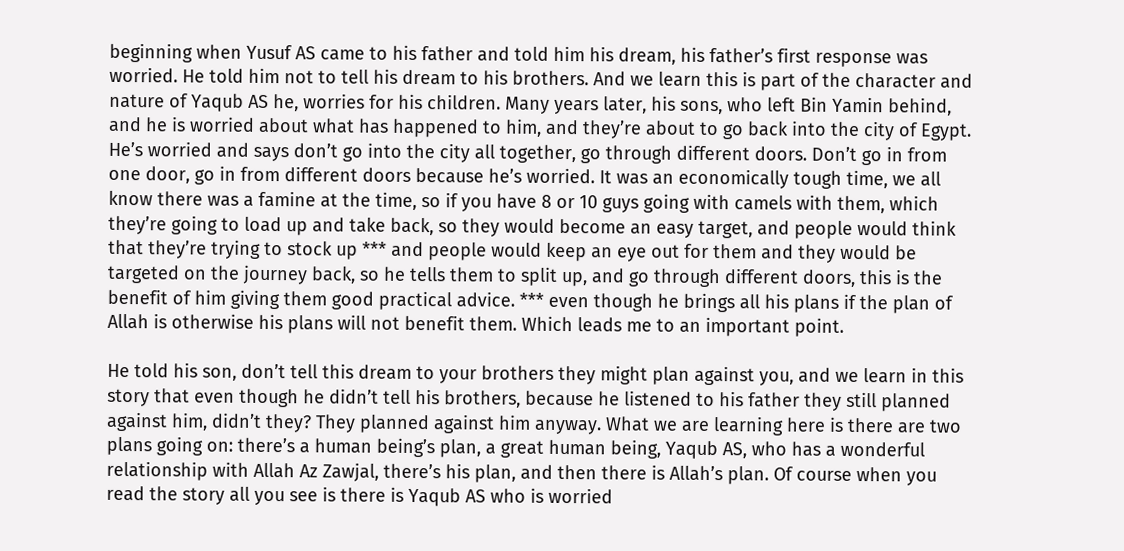beginning when Yusuf AS came to his father and told him his dream, his father’s first response was worried. He told him not to tell his dream to his brothers. And we learn this is part of the character and nature of Yaqub AS he, worries for his children. Many years later, his sons, who left Bin Yamin behind, and he is worried about what has happened to him, and they’re about to go back into the city of Egypt. He’s worried and says don’t go into the city all together, go through different doors. Don’t go in from one door, go in from different doors because he’s worried. It was an economically tough time, we all know there was a famine at the time, so if you have 8 or 10 guys going with camels with them, which they’re going to load up and take back, so they would become an easy target, and people would think that they’re trying to stock up *** and people would keep an eye out for them and they would be targeted on the journey back, so he tells them to split up, and go through different doors, this is the benefit of him giving them good practical advice. *** even though he brings all his plans if the plan of Allah is otherwise his plans will not benefit them. Which leads me to an important point.

He told his son, don’t tell this dream to your brothers they might plan against you, and we learn in this story that even though he didn’t tell his brothers, because he listened to his father they still planned against him, didn’t they? They planned against him anyway. What we are learning here is there are two plans going on: there’s a human being’s plan, a great human being, Yaqub AS, who has a wonderful relationship with Allah Az Zawjal, there’s his plan, and then there is Allah’s plan. Of course when you read the story all you see is there is Yaqub AS who is worried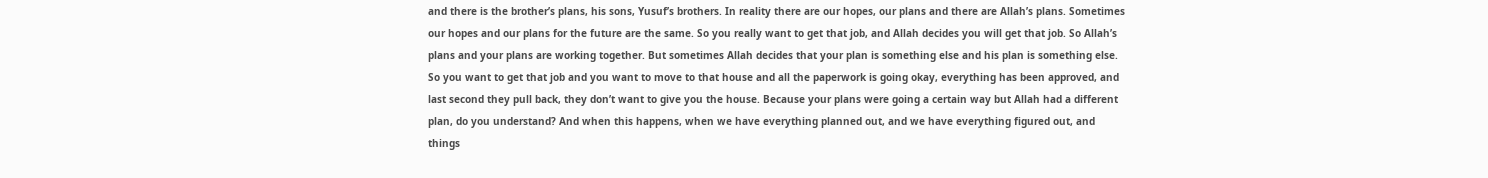and there is the brother’s plans, his sons, Yusuf’s brothers. In reality there are our hopes, our plans and there are Allah’s plans. Sometimes our hopes and our plans for the future are the same. So you really want to get that job, and Allah decides you will get that job. So Allah’s plans and your plans are working together. But sometimes Allah decides that your plan is something else and his plan is something else. So you want to get that job and you want to move to that house and all the paperwork is going okay, everything has been approved, and last second they pull back, they don’t want to give you the house. Because your plans were going a certain way but Allah had a different plan, do you understand? And when this happens, when we have everything planned out, and we have everything figured out, and things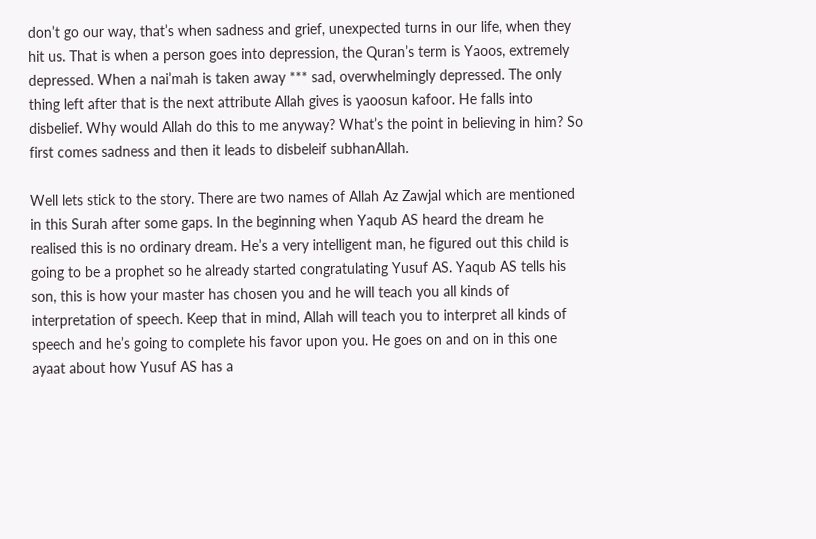don’t go our way, that’s when sadness and grief, unexpected turns in our life, when they hit us. That is when a person goes into depression, the Quran’s term is Yaoos, extremely depressed. When a nai’mah is taken away *** sad, overwhelmingly depressed. The only thing left after that is the next attribute Allah gives is yaoosun kafoor. He falls into disbelief. Why would Allah do this to me anyway? What’s the point in believing in him? So first comes sadness and then it leads to disbeleif subhanAllah.

Well lets stick to the story. There are two names of Allah Az Zawjal which are mentioned in this Surah after some gaps. In the beginning when Yaqub AS heard the dream he realised this is no ordinary dream. He’s a very intelligent man, he figured out this child is going to be a prophet so he already started congratulating Yusuf AS. Yaqub AS tells his son, this is how your master has chosen you and he will teach you all kinds of interpretation of speech. Keep that in mind, Allah will teach you to interpret all kinds of speech and he’s going to complete his favor upon you. He goes on and on in this one ayaat about how Yusuf AS has a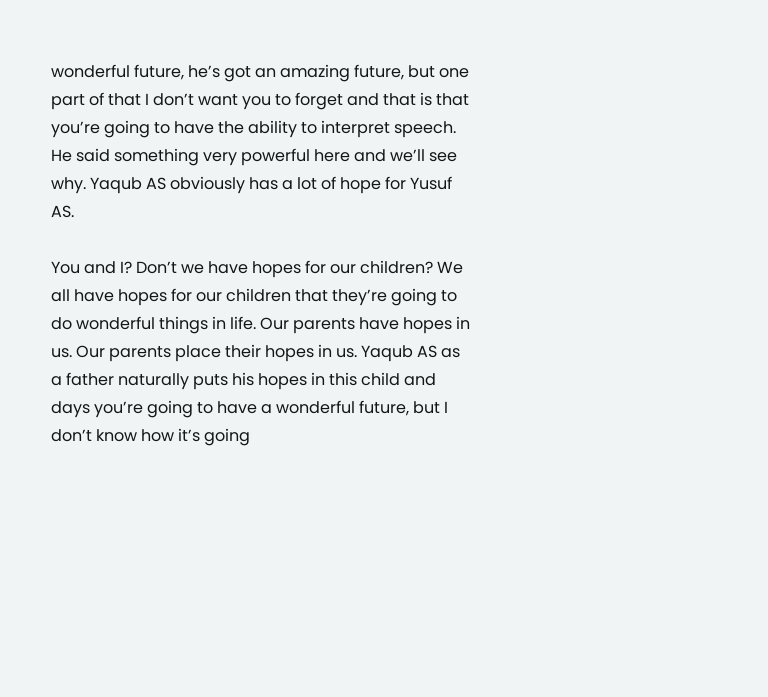wonderful future, he’s got an amazing future, but one part of that I don’t want you to forget and that is that you’re going to have the ability to interpret speech. He said something very powerful here and we’ll see why. Yaqub AS obviously has a lot of hope for Yusuf AS.

You and I? Don’t we have hopes for our children? We all have hopes for our children that they’re going to do wonderful things in life. Our parents have hopes in us. Our parents place their hopes in us. Yaqub AS as a father naturally puts his hopes in this child and days you’re going to have a wonderful future, but I don’t know how it’s going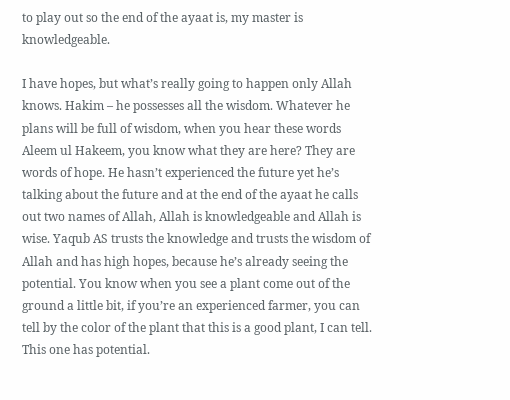to play out so the end of the ayaat is, my master is knowledgeable.

I have hopes, but what’s really going to happen only Allah knows. Hakim – he possesses all the wisdom. Whatever he plans will be full of wisdom, when you hear these words Aleem ul Hakeem, you know what they are here? They are words of hope. He hasn’t experienced the future yet he’s talking about the future and at the end of the ayaat he calls out two names of Allah, Allah is knowledgeable and Allah is wise. Yaqub AS trusts the knowledge and trusts the wisdom of Allah and has high hopes, because he’s already seeing the potential. You know when you see a plant come out of the ground a little bit, if you’re an experienced farmer, you can tell by the color of the plant that this is a good plant, I can tell. This one has potential.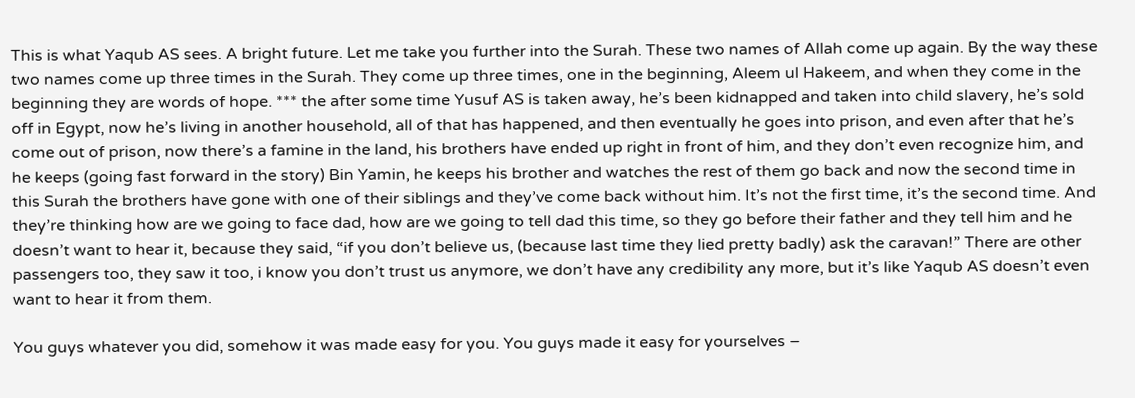This is what Yaqub AS sees. A bright future. Let me take you further into the Surah. These two names of Allah come up again. By the way these two names come up three times in the Surah. They come up three times, one in the beginning, Aleem ul Hakeem, and when they come in the beginning they are words of hope. *** the after some time Yusuf AS is taken away, he’s been kidnapped and taken into child slavery, he’s sold off in Egypt, now he’s living in another household, all of that has happened, and then eventually he goes into prison, and even after that he’s come out of prison, now there’s a famine in the land, his brothers have ended up right in front of him, and they don’t even recognize him, and he keeps (going fast forward in the story) Bin Yamin, he keeps his brother and watches the rest of them go back and now the second time in this Surah the brothers have gone with one of their siblings and they’ve come back without him. It’s not the first time, it’s the second time. And they’re thinking how are we going to face dad, how are we going to tell dad this time, so they go before their father and they tell him and he doesn’t want to hear it, because they said, “if you don’t believe us, (because last time they lied pretty badly) ask the caravan!” There are other passengers too, they saw it too, i know you don’t trust us anymore, we don’t have any credibility any more, but it’s like Yaqub AS doesn’t even want to hear it from them.

You guys whatever you did, somehow it was made easy for you. You guys made it easy for yourselves –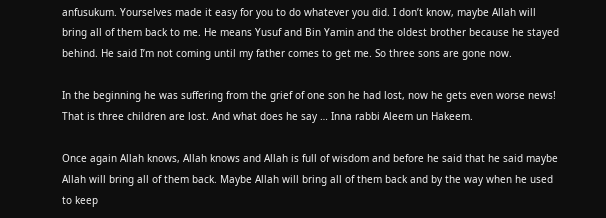anfusukum. Yourselves made it easy for you to do whatever you did. I don’t know, maybe Allah will bring all of them back to me. He means Yusuf and Bin Yamin and the oldest brother because he stayed behind. He said I’m not coming until my father comes to get me. So three sons are gone now.

In the beginning he was suffering from the grief of one son he had lost, now he gets even worse news! That is three children are lost. And what does he say … Inna rabbi Aleem un Hakeem.

Once again Allah knows, Allah knows and Allah is full of wisdom and before he said that he said maybe Allah will bring all of them back. Maybe Allah will bring all of them back and by the way when he used to keep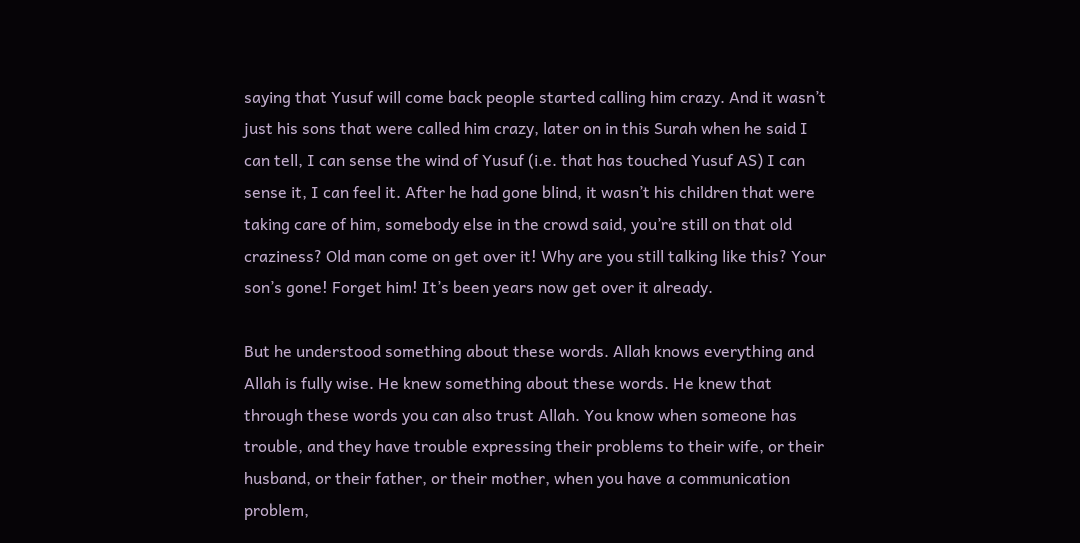saying that Yusuf will come back people started calling him crazy. And it wasn’t just his sons that were called him crazy, later on in this Surah when he said I can tell, I can sense the wind of Yusuf (i.e. that has touched Yusuf AS) I can sense it, I can feel it. After he had gone blind, it wasn’t his children that were taking care of him, somebody else in the crowd said, you’re still on that old craziness? Old man come on get over it! Why are you still talking like this? Your son’s gone! Forget him! It’s been years now get over it already.

But he understood something about these words. Allah knows everything and Allah is fully wise. He knew something about these words. He knew that through these words you can also trust Allah. You know when someone has trouble, and they have trouble expressing their problems to their wife, or their husband, or their father, or their mother, when you have a communication problem,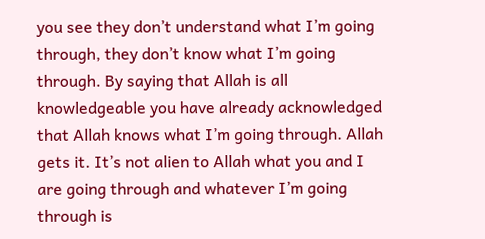you see they don’t understand what I’m going through, they don’t know what I’m going through. By saying that Allah is all knowledgeable you have already acknowledged that Allah knows what I’m going through. Allah gets it. It’s not alien to Allah what you and I are going through and whatever I’m going through is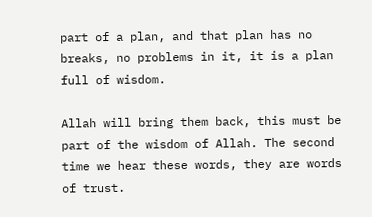part of a plan, and that plan has no breaks, no problems in it, it is a plan full of wisdom.

Allah will bring them back, this must be part of the wisdom of Allah. The second time we hear these words, they are words of trust.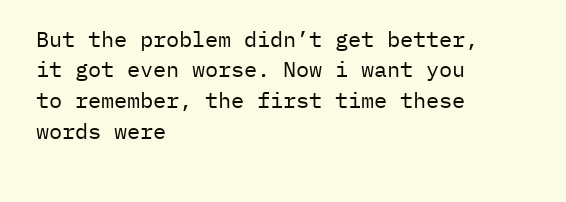But the problem didn’t get better, it got even worse. Now i want you to remember, the first time these words were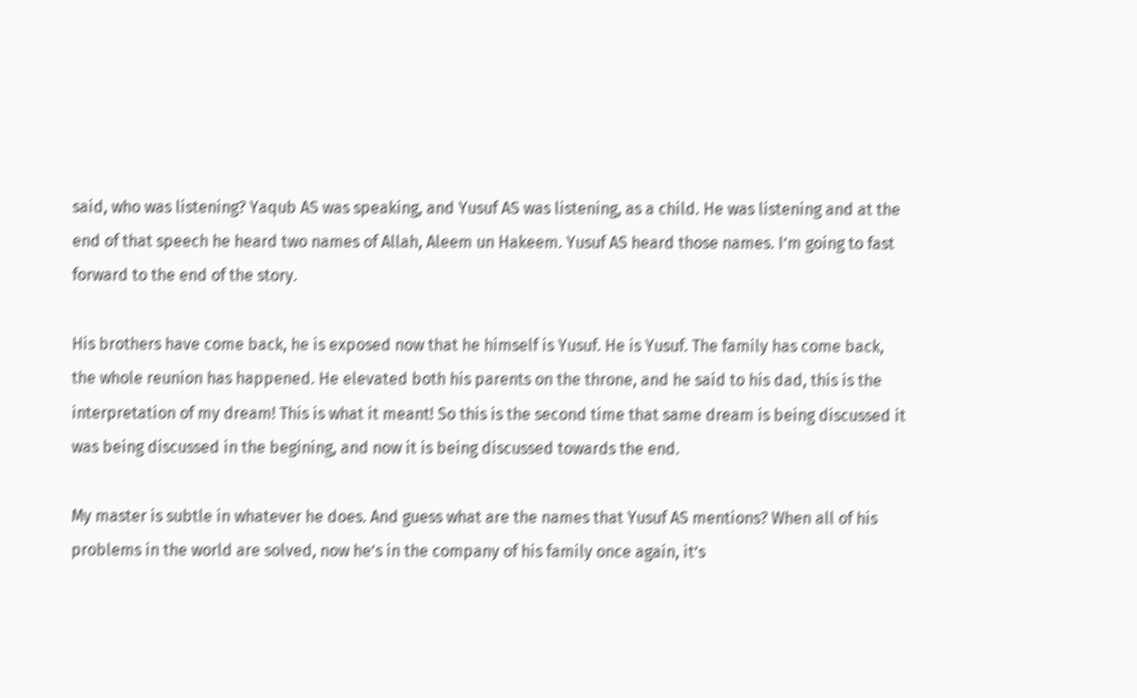said, who was listening? Yaqub AS was speaking, and Yusuf AS was listening, as a child. He was listening and at the end of that speech he heard two names of Allah, Aleem un Hakeem. Yusuf AS heard those names. I’m going to fast forward to the end of the story.

His brothers have come back, he is exposed now that he himself is Yusuf. He is Yusuf. The family has come back, the whole reunion has happened. He elevated both his parents on the throne, and he said to his dad, this is the interpretation of my dream! This is what it meant! So this is the second time that same dream is being discussed it was being discussed in the begining, and now it is being discussed towards the end.

My master is subtle in whatever he does. And guess what are the names that Yusuf AS mentions? When all of his problems in the world are solved, now he’s in the company of his family once again, it’s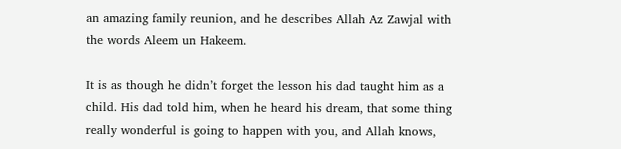an amazing family reunion, and he describes Allah Az Zawjal with the words Aleem un Hakeem.

It is as though he didn’t forget the lesson his dad taught him as a child. His dad told him, when he heard his dream, that some thing really wonderful is going to happen with you, and Allah knows,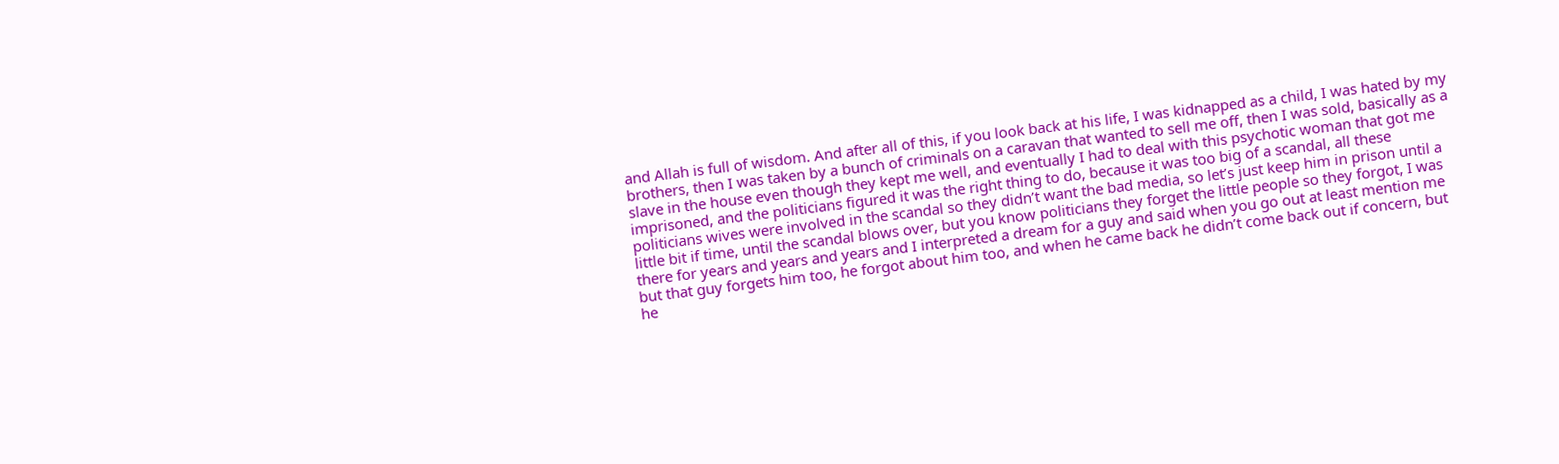and Allah is full of wisdom. And after all of this, if you look back at his life, I was kidnapped as a child, I was hated by my brothers, then I was taken by a bunch of criminals on a caravan that wanted to sell me off, then I was sold, basically as a slave in the house even though they kept me well, and eventually I had to deal with this psychotic woman that got me imprisoned, and the politicians figured it was the right thing to do, because it was too big of a scandal, all these politicians wives were involved in the scandal so they didn’t want the bad media, so let’s just keep him in prison until a little bit if time, until the scandal blows over, but you know politicians they forget the little people so they forgot, I was there for years and years and years and I interpreted a dream for a guy and said when you go out at least mention me but that guy forgets him too, he forgot about him too, and when he came back he didn’t come back out if concern, but he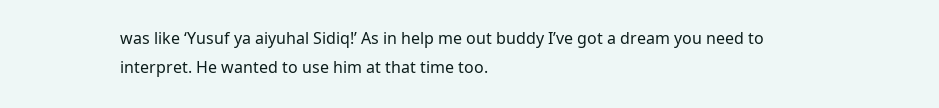was like ‘Yusuf ya aiyuhal Sidiq!’ As in help me out buddy I’ve got a dream you need to interpret. He wanted to use him at that time too.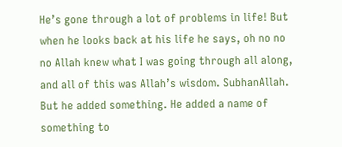He’s gone through a lot of problems in life! But when he looks back at his life he says, oh no no no Allah knew what I was going through all along, and all of this was Allah’s wisdom. SubhanAllah. But he added something. He added a name of something to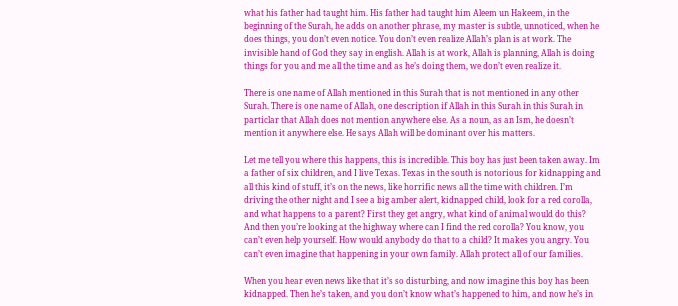what his father had taught him. His father had taught him Aleem un Hakeem, in the beginning of the Surah, he adds on another phrase, my master is subtle, unnoticed, when he does things, you don’t even notice. You don’t even realize Allah’s plan is at work. The invisible hand of God they say in english. Allah is at work, Allah is planning, Allah is doing things for you and me all the time and as he’s doing them, we don’t even realize it.

There is one name of Allah mentioned in this Surah that is not mentioned in any other Surah. There is one name of Allah, one description if Allah in this Surah in this Surah in particlar that Allah does not mention anywhere else. As a noun, as an Ism, he doesn’t mention it anywhere else. He says Allah will be dominant over his matters.

Let me tell you where this happens, this is incredible. This boy has just been taken away. Im a father of six children, and I live Texas. Texas in the south is notorious for kidnapping and all this kind of stuff, it’s on the news, like horrific news all the time with children. I’m driving the other night and I see a big amber alert, kidnapped child, look for a red corolla, and what happens to a parent? First they get angry, what kind of animal would do this? And then you’re looking at the highway where can I find the red corolla? You know, you can’t even help yourself. How would anybody do that to a child? It makes you angry. You can’t even imagine that happening in your own family. Allah protect all of our families.

When you hear even news like that it’s so disturbing, and now imagine this boy has been kidnapped. Then he’s taken, and you don’t know what’s happened to him, and now he’s in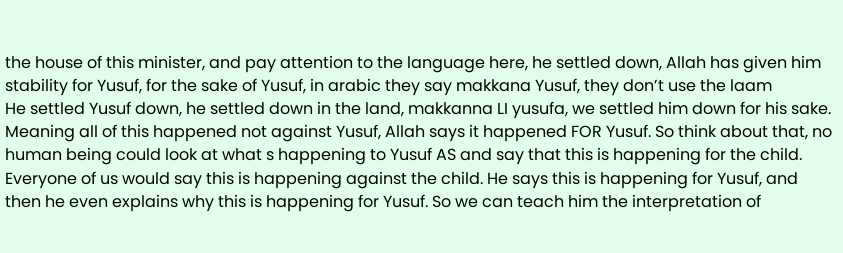the house of this minister, and pay attention to the language here, he settled down, Allah has given him stability for Yusuf, for the sake of Yusuf, in arabic they say makkana Yusuf, they don’t use the laam
He settled Yusuf down, he settled down in the land, makkanna LI yusufa, we settled him down for his sake. Meaning all of this happened not against Yusuf, Allah says it happened FOR Yusuf. So think about that, no human being could look at what s happening to Yusuf AS and say that this is happening for the child. Everyone of us would say this is happening against the child. He says this is happening for Yusuf, and then he even explains why this is happening for Yusuf. So we can teach him the interpretation of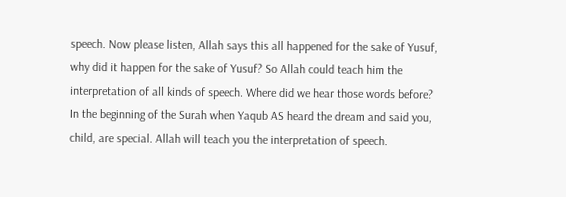speech. Now please listen, Allah says this all happened for the sake of Yusuf, why did it happen for the sake of Yusuf? So Allah could teach him the interpretation of all kinds of speech. Where did we hear those words before? In the beginning of the Surah when Yaqub AS heard the dream and said you, child, are special. Allah will teach you the interpretation of speech.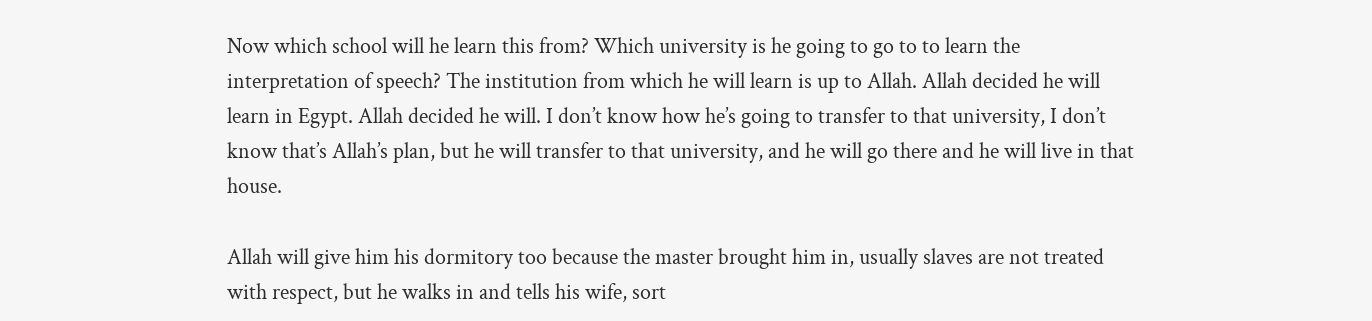Now which school will he learn this from? Which university is he going to go to to learn the interpretation of speech? The institution from which he will learn is up to Allah. Allah decided he will learn in Egypt. Allah decided he will. I don’t know how he’s going to transfer to that university, I don’t know that’s Allah’s plan, but he will transfer to that university, and he will go there and he will live in that house.

Allah will give him his dormitory too because the master brought him in, usually slaves are not treated with respect, but he walks in and tells his wife, sort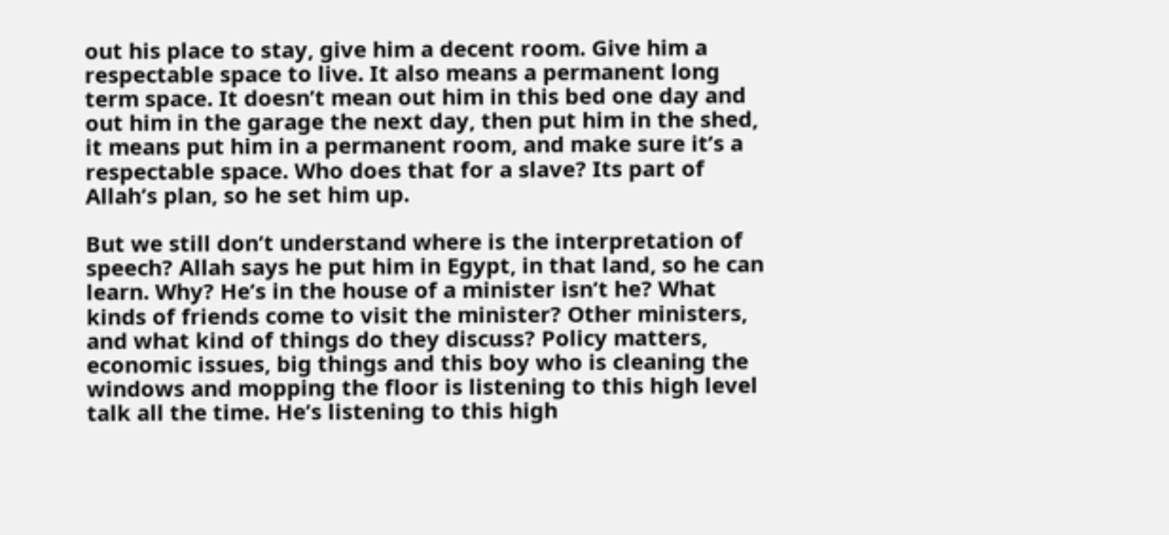out his place to stay, give him a decent room. Give him a respectable space to live. It also means a permanent long term space. It doesn’t mean out him in this bed one day and out him in the garage the next day, then put him in the shed, it means put him in a permanent room, and make sure it’s a respectable space. Who does that for a slave? Its part of Allah’s plan, so he set him up.

But we still don’t understand where is the interpretation of speech? Allah says he put him in Egypt, in that land, so he can learn. Why? He’s in the house of a minister isn’t he? What kinds of friends come to visit the minister? Other ministers, and what kind of things do they discuss? Policy matters, economic issues, big things and this boy who is cleaning the windows and mopping the floor is listening to this high level talk all the time. He’s listening to this high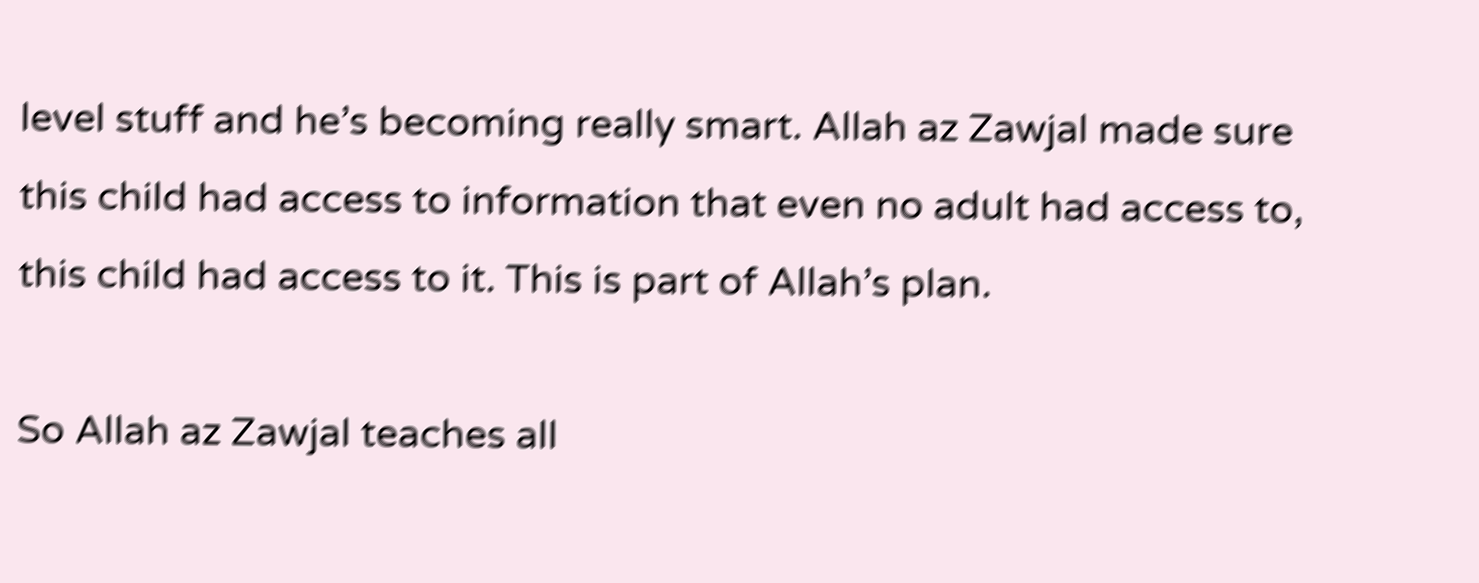level stuff and he’s becoming really smart. Allah az Zawjal made sure this child had access to information that even no adult had access to, this child had access to it. This is part of Allah’s plan.

So Allah az Zawjal teaches all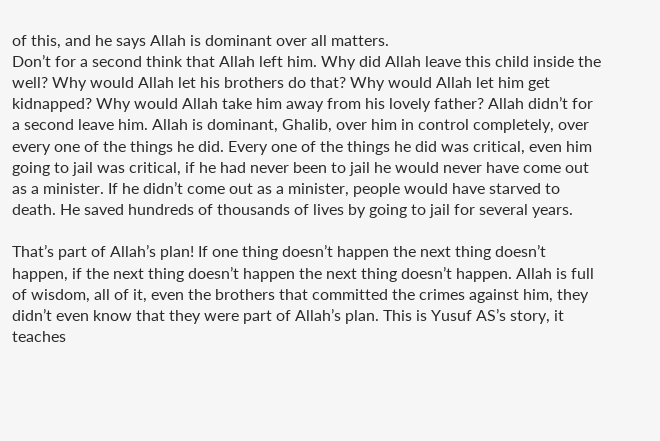of this, and he says Allah is dominant over all matters.
Don’t for a second think that Allah left him. Why did Allah leave this child inside the well? Why would Allah let his brothers do that? Why would Allah let him get kidnapped? Why would Allah take him away from his lovely father? Allah didn’t for a second leave him. Allah is dominant, Ghalib, over him in control completely, over every one of the things he did. Every one of the things he did was critical, even him going to jail was critical, if he had never been to jail he would never have come out as a minister. If he didn’t come out as a minister, people would have starved to death. He saved hundreds of thousands of lives by going to jail for several years.

That’s part of Allah’s plan! If one thing doesn’t happen the next thing doesn’t happen, if the next thing doesn’t happen the next thing doesn’t happen. Allah is full of wisdom, all of it, even the brothers that committed the crimes against him, they didn’t even know that they were part of Allah’s plan. This is Yusuf AS’s story, it teaches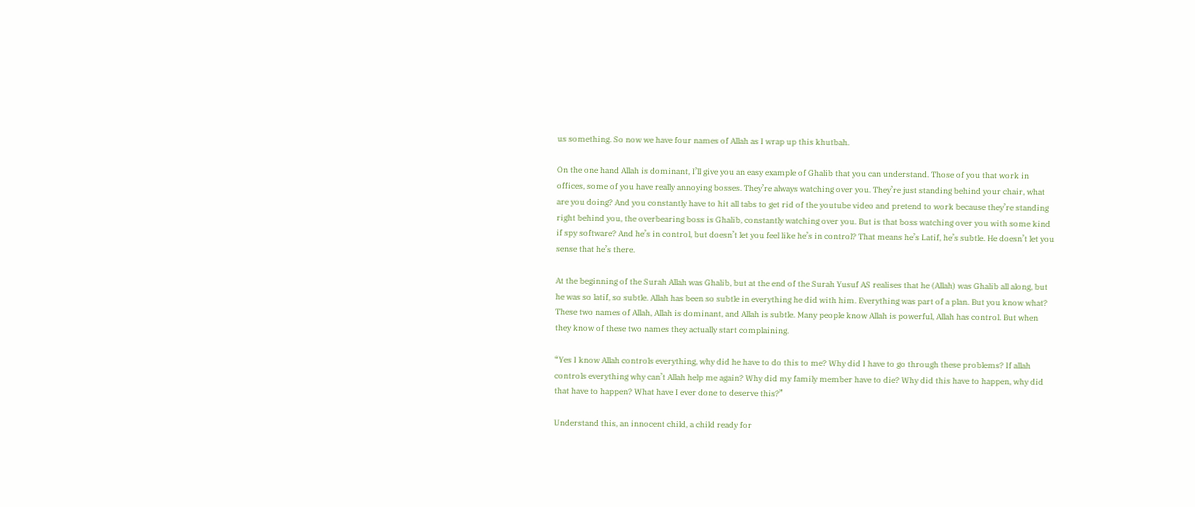us something. So now we have four names of Allah as I wrap up this khutbah.

On the one hand Allah is dominant, I’ll give you an easy example of Ghalib that you can understand. Those of you that work in offices, some of you have really annoying bosses. They’re always watching over you. They’re just standing behind your chair, what are you doing? And you constantly have to hit all tabs to get rid of the youtube video and pretend to work because they’re standing right behind you, the overbearing boss is Ghalib, constantly watching over you. But is that boss watching over you with some kind if spy software? And he’s in control, but doesn’t let you feel like he’s in control? That means he’s Latif, he’s subtle. He doesn’t let you sense that he’s there.

At the beginning of the Surah Allah was Ghalib, but at the end of the Surah Yusuf AS realises that he (Allah) was Ghalib all along, but he was so latif, so subtle. Allah has been so subtle in everything he did with him. Everything was part of a plan. But you know what? These two names of Allah, Allah is dominant, and Allah is subtle. Many people know Allah is powerful, Allah has control. But when they know of these two names they actually start complaining.

“Yes I know Allah controls everything, why did he have to do this to me? Why did I have to go through these problems? If allah controls everything why can’t Allah help me again? Why did my family member have to die? Why did this have to happen, why did that have to happen? What have I ever done to deserve this?”

Understand this, an innocent child, a child ready for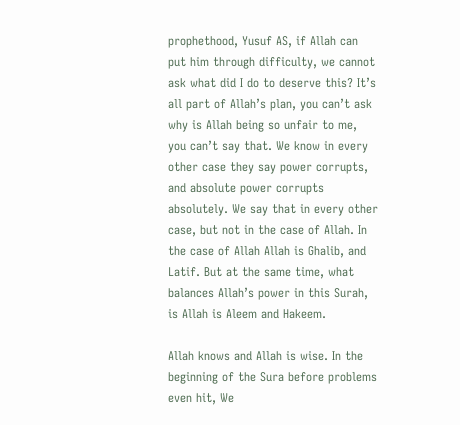prophethood, Yusuf AS, if Allah can put him through difficulty, we cannot ask what did I do to deserve this? It’s all part of Allah’s plan, you can’t ask why is Allah being so unfair to me, you can’t say that. We know in every other case they say power corrupts, and absolute power corrupts absolutely. We say that in every other case, but not in the case of Allah. In the case of Allah Allah is Ghalib, and Latif. But at the same time, what balances Allah’s power in this Surah, is Allah is Aleem and Hakeem.

Allah knows and Allah is wise. In the beginning of the Sura before problems even hit, We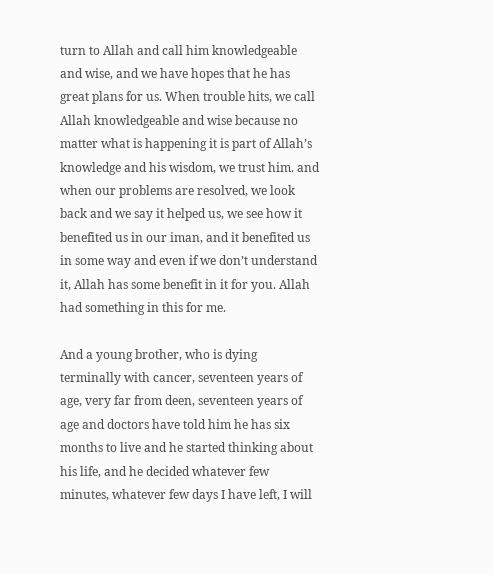turn to Allah and call him knowledgeable and wise, and we have hopes that he has great plans for us. When trouble hits, we call Allah knowledgeable and wise because no matter what is happening it is part of Allah’s knowledge and his wisdom, we trust him. and when our problems are resolved, we look back and we say it helped us, we see how it benefited us in our iman, and it benefited us in some way and even if we don’t understand it, Allah has some benefit in it for you. Allah had something in this for me.

And a young brother, who is dying terminally with cancer, seventeen years of age, very far from deen, seventeen years of age and doctors have told him he has six months to live and he started thinking about his life, and he decided whatever few minutes, whatever few days I have left, I will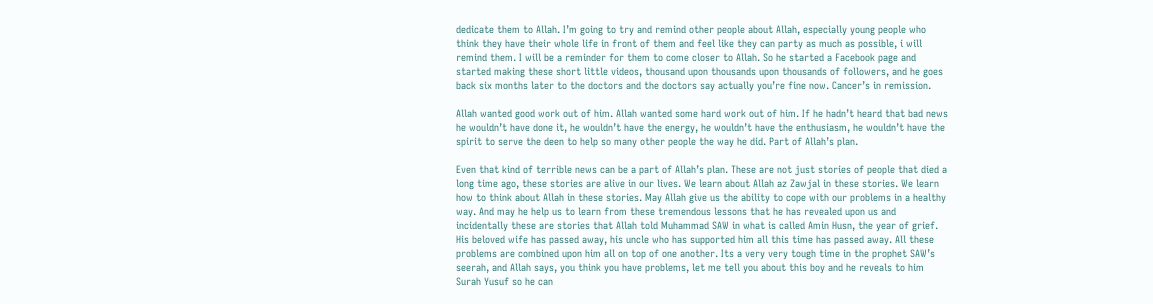dedicate them to Allah. I’m going to try and remind other people about Allah, especially young people who think they have their whole life in front of them and feel like they can party as much as possible, i will remind them. I will be a reminder for them to come closer to Allah. So he started a Facebook page and started making these short little videos, thousand upon thousands upon thousands of followers, and he goes back six months later to the doctors and the doctors say actually you’re fine now. Cancer’s in remission.

Allah wanted good work out of him. Allah wanted some hard work out of him. If he hadn’t heard that bad news he wouldn’t have done it, he wouldn’t have the energy, he wouldn’t have the enthusiasm, he wouldn’t have the spirit to serve the deen to help so many other people the way he did. Part of Allah’s plan.

Even that kind of terrible news can be a part of Allah’s plan. These are not just stories of people that died a long time ago, these stories are alive in our lives. We learn about Allah az Zawjal in these stories. We learn how to think about Allah in these stories. May Allah give us the ability to cope with our problems in a healthy way. And may he help us to learn from these tremendous lessons that he has revealed upon us and incidentally these are stories that Allah told Muhammad SAW in what is called Amin Husn, the year of grief. His beloved wife has passed away, his uncle who has supported him all this time has passed away. All these problems are combined upon him all on top of one another. Its a very very tough time in the prophet SAW’s seerah, and Allah says, you think you have problems, let me tell you about this boy and he reveals to him Surah Yusuf so he can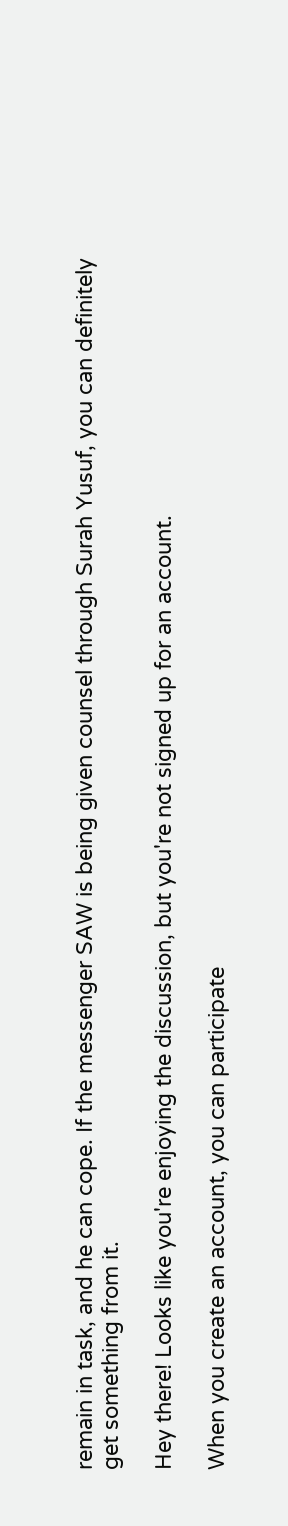remain in task, and he can cope. If the messenger SAW is being given counsel through Surah Yusuf, you can definitely get something from it.

Hey there! Looks like you're enjoying the discussion, but you're not signed up for an account.

When you create an account, you can participate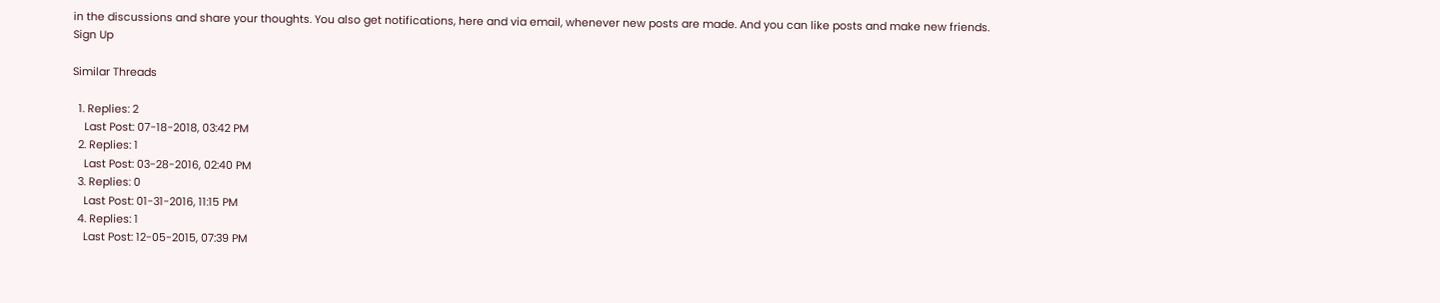in the discussions and share your thoughts. You also get notifications, here and via email, whenever new posts are made. And you can like posts and make new friends.
Sign Up

Similar Threads

  1. Replies: 2
    Last Post: 07-18-2018, 03:42 PM
  2. Replies: 1
    Last Post: 03-28-2016, 02:40 PM
  3. Replies: 0
    Last Post: 01-31-2016, 11:15 PM
  4. Replies: 1
    Last Post: 12-05-2015, 07:39 PM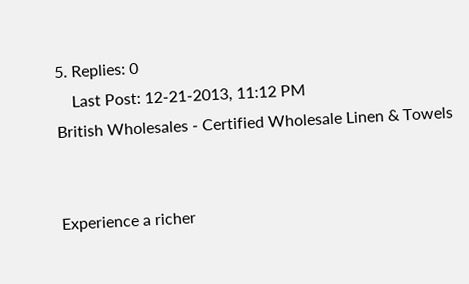5. Replies: 0
    Last Post: 12-21-2013, 11:12 PM
British Wholesales - Certified Wholesale Linen & Towels


Experience a richer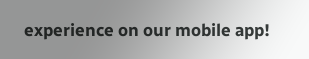experience on our mobile app!